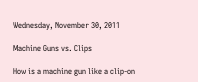Wednesday, November 30, 2011

Machine Guns vs. Clips

How is a machine gun like a clip-on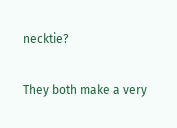necktie?

They both make a very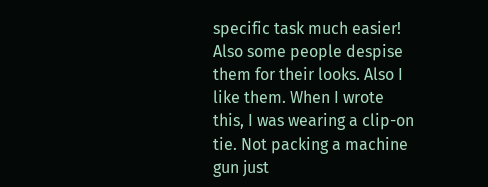specific task much easier! Also some people despise them for their looks. Also I like them. When I wrote this, I was wearing a clip-on tie. Not packing a machine gun just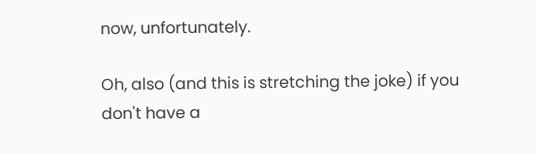now, unfortunately.

Oh, also (and this is stretching the joke) if you don't have a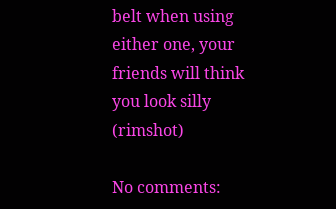belt when using either one, your friends will think you look silly (rimshot)

No comments: